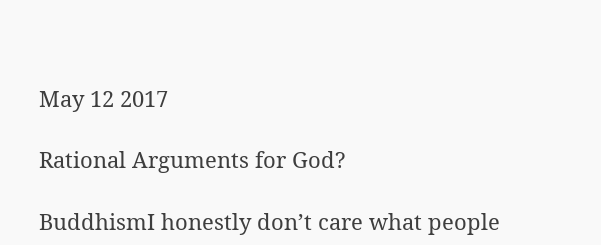May 12 2017

Rational Arguments for God?

BuddhismI honestly don’t care what people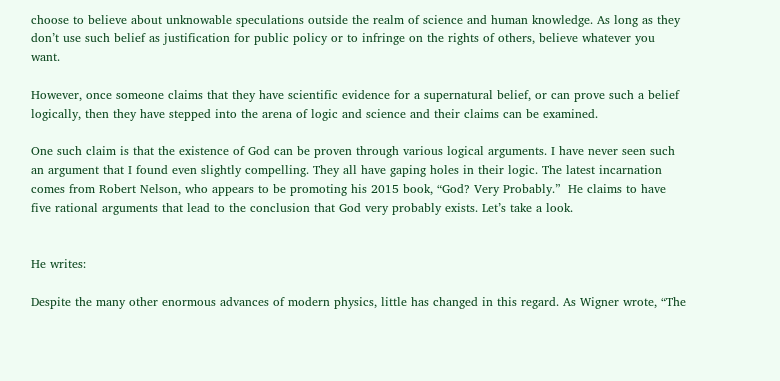choose to believe about unknowable speculations outside the realm of science and human knowledge. As long as they don’t use such belief as justification for public policy or to infringe on the rights of others, believe whatever you want.

However, once someone claims that they have scientific evidence for a supernatural belief, or can prove such a belief logically, then they have stepped into the arena of logic and science and their claims can be examined.

One such claim is that the existence of God can be proven through various logical arguments. I have never seen such an argument that I found even slightly compelling. They all have gaping holes in their logic. The latest incarnation comes from Robert Nelson, who appears to be promoting his 2015 book, “God? Very Probably.”  He claims to have five rational arguments that lead to the conclusion that God very probably exists. Let’s take a look.


He writes:

Despite the many other enormous advances of modern physics, little has changed in this regard. As Wigner wrote, “The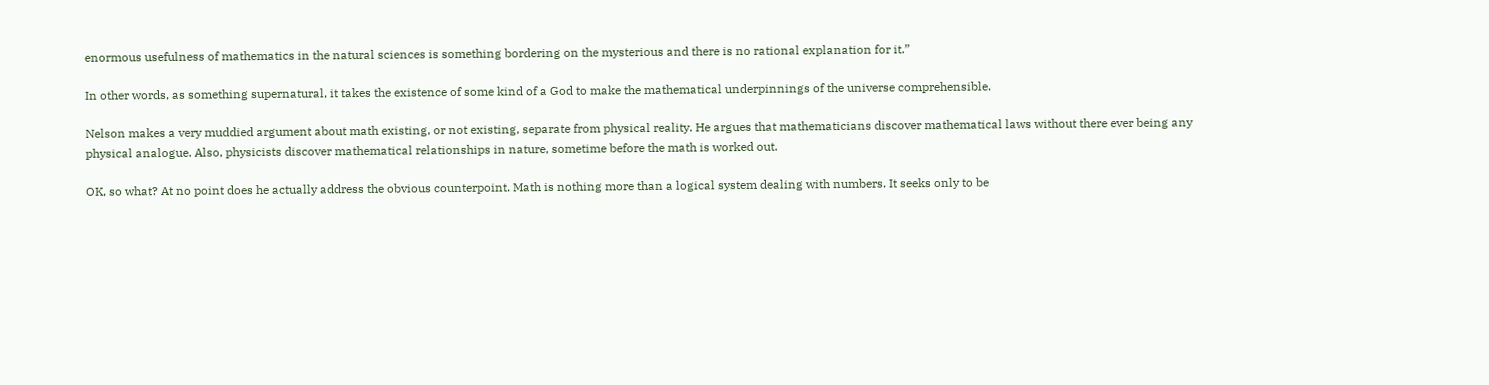enormous usefulness of mathematics in the natural sciences is something bordering on the mysterious and there is no rational explanation for it.”

In other words, as something supernatural, it takes the existence of some kind of a God to make the mathematical underpinnings of the universe comprehensible.

Nelson makes a very muddied argument about math existing, or not existing, separate from physical reality. He argues that mathematicians discover mathematical laws without there ever being any physical analogue. Also, physicists discover mathematical relationships in nature, sometime before the math is worked out.

OK, so what? At no point does he actually address the obvious counterpoint. Math is nothing more than a logical system dealing with numbers. It seeks only to be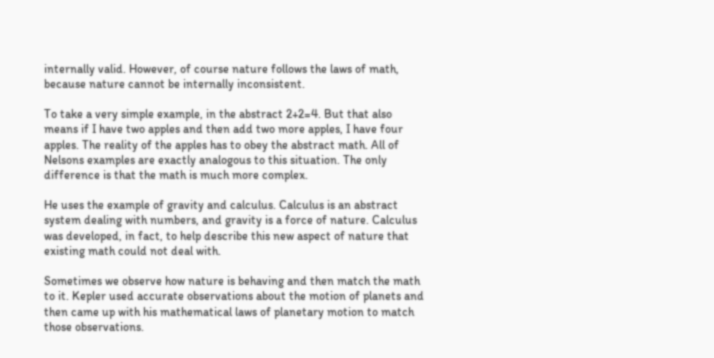internally valid. However, of course nature follows the laws of math, because nature cannot be internally inconsistent.

To take a very simple example, in the abstract 2+2=4. But that also means if I have two apples and then add two more apples, I have four apples. The reality of the apples has to obey the abstract math. All of Nelsons examples are exactly analogous to this situation. The only difference is that the math is much more complex.

He uses the example of gravity and calculus. Calculus is an abstract system dealing with numbers, and gravity is a force of nature. Calculus was developed, in fact, to help describe this new aspect of nature that existing math could not deal with.

Sometimes we observe how nature is behaving and then match the math to it. Kepler used accurate observations about the motion of planets and then came up with his mathematical laws of planetary motion to match those observations.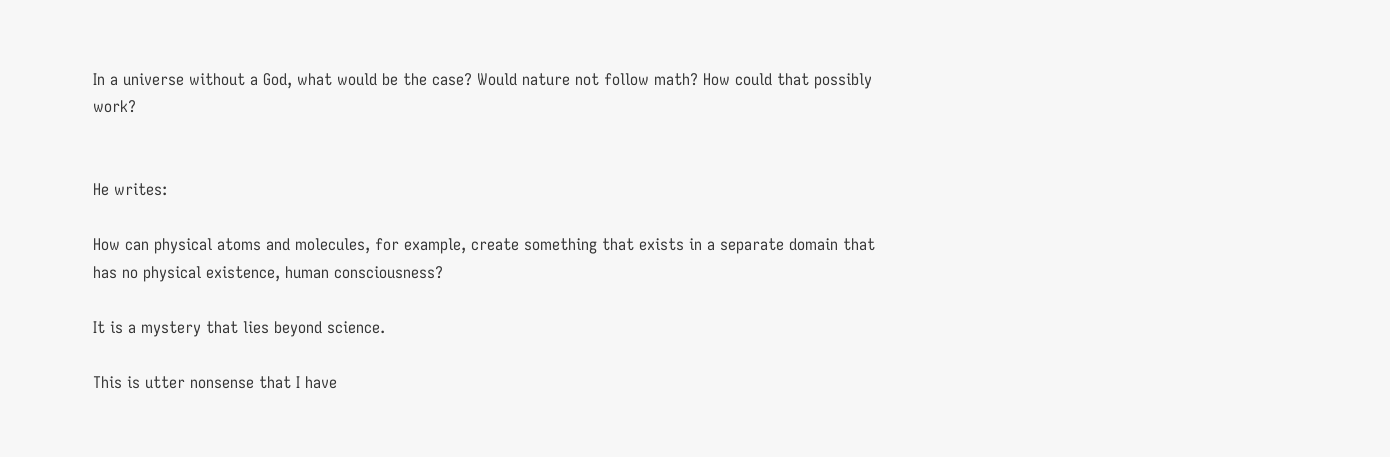In a universe without a God, what would be the case? Would nature not follow math? How could that possibly work?


He writes:

How can physical atoms and molecules, for example, create something that exists in a separate domain that has no physical existence, human consciousness?

It is a mystery that lies beyond science.

This is utter nonsense that I have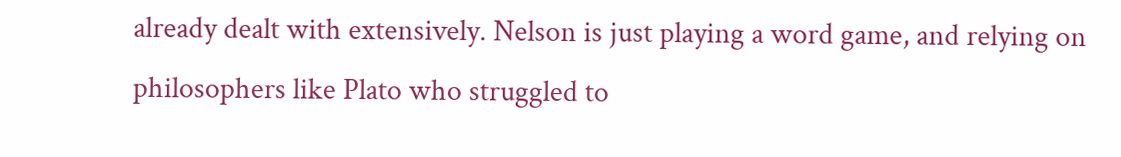already dealt with extensively. Nelson is just playing a word game, and relying on philosophers like Plato who struggled to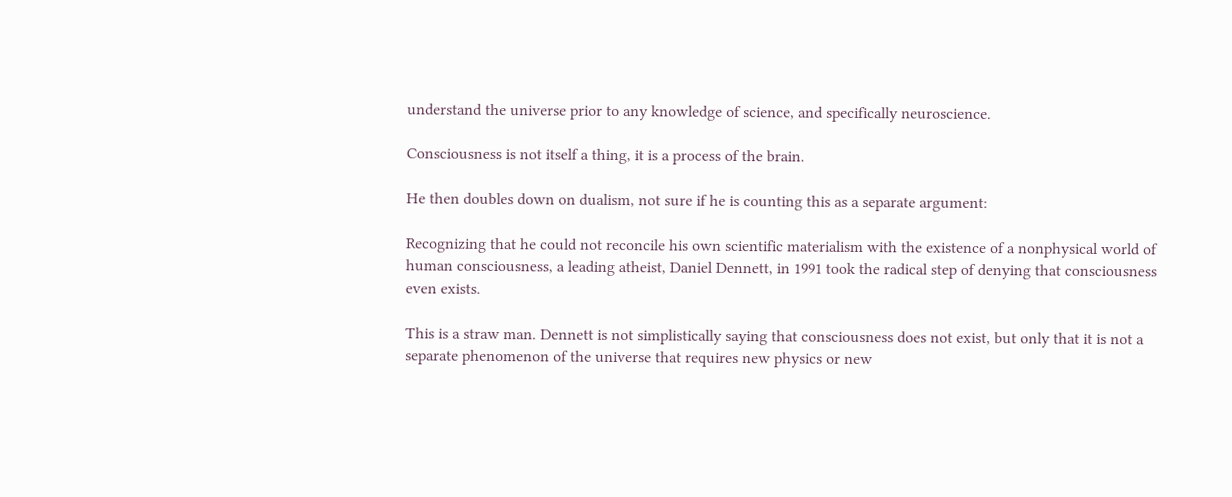understand the universe prior to any knowledge of science, and specifically neuroscience.

Consciousness is not itself a thing, it is a process of the brain.

He then doubles down on dualism, not sure if he is counting this as a separate argument:

Recognizing that he could not reconcile his own scientific materialism with the existence of a nonphysical world of human consciousness, a leading atheist, Daniel Dennett, in 1991 took the radical step of denying that consciousness even exists.

This is a straw man. Dennett is not simplistically saying that consciousness does not exist, but only that it is not a separate phenomenon of the universe that requires new physics or new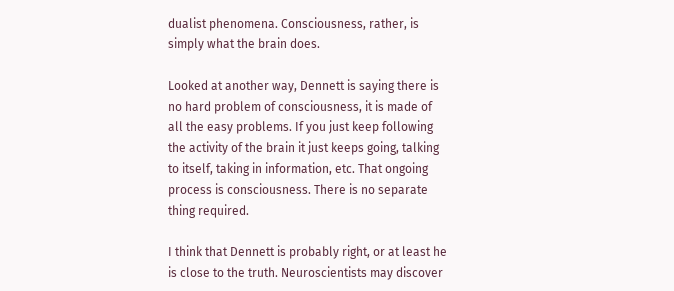dualist phenomena. Consciousness, rather, is simply what the brain does.

Looked at another way, Dennett is saying there is no hard problem of consciousness, it is made of all the easy problems. If you just keep following the activity of the brain it just keeps going, talking to itself, taking in information, etc. That ongoing process is consciousness. There is no separate thing required.

I think that Dennett is probably right, or at least he is close to the truth. Neuroscientists may discover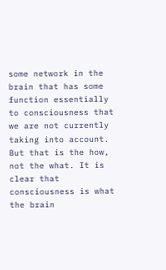some network in the brain that has some function essentially to consciousness that we are not currently taking into account. But that is the how, not the what. It is clear that consciousness is what the brain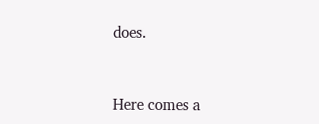does.


Here comes a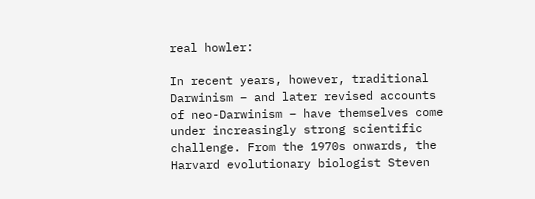real howler:

In recent years, however, traditional Darwinism – and later revised accounts of neo-Darwinism – have themselves come under increasingly strong scientific challenge. From the 1970s onwards, the Harvard evolutionary biologist Steven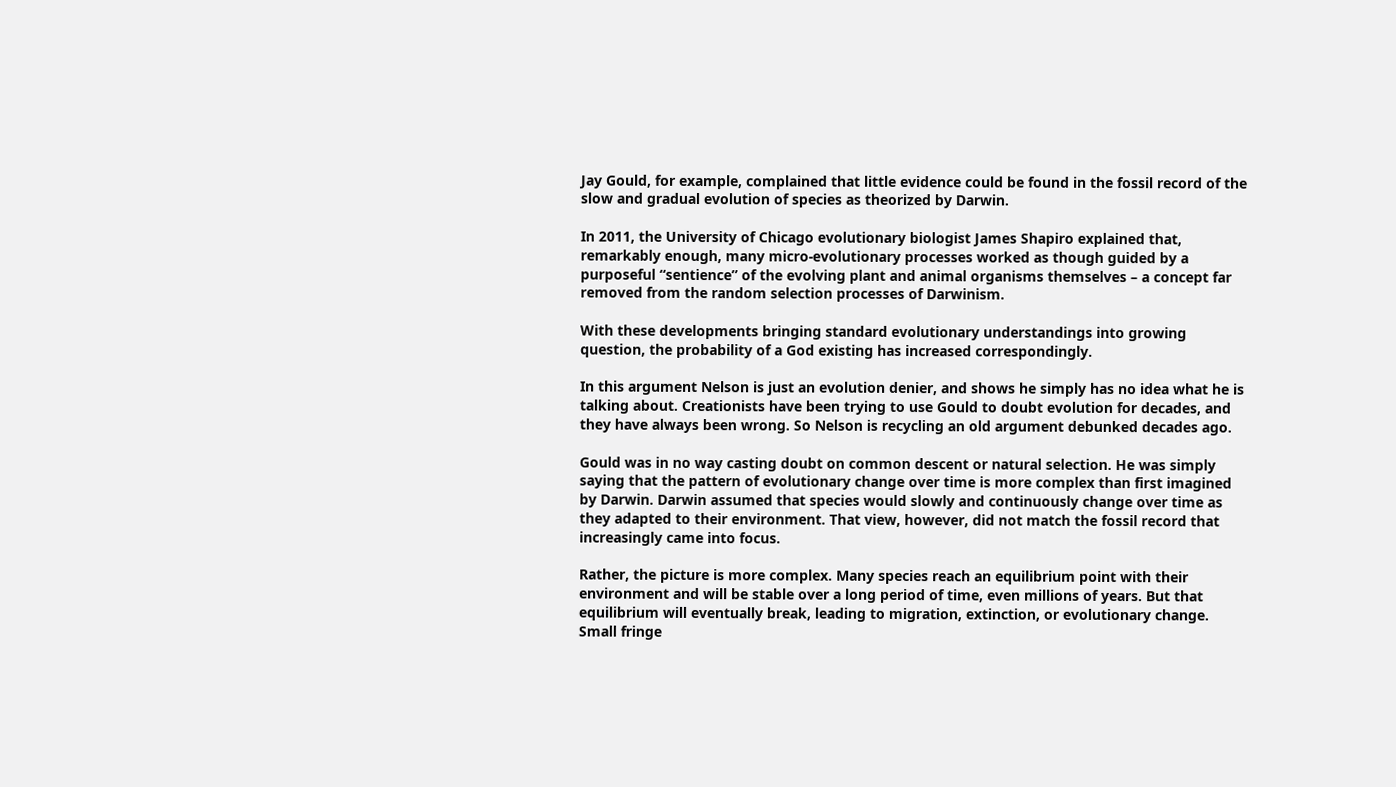Jay Gould, for example, complained that little evidence could be found in the fossil record of the slow and gradual evolution of species as theorized by Darwin.

In 2011, the University of Chicago evolutionary biologist James Shapiro explained that, remarkably enough, many micro-evolutionary processes worked as though guided by a purposeful “sentience” of the evolving plant and animal organisms themselves – a concept far removed from the random selection processes of Darwinism.

With these developments bringing standard evolutionary understandings into growing question, the probability of a God existing has increased correspondingly.

In this argument Nelson is just an evolution denier, and shows he simply has no idea what he is talking about. Creationists have been trying to use Gould to doubt evolution for decades, and they have always been wrong. So Nelson is recycling an old argument debunked decades ago.

Gould was in no way casting doubt on common descent or natural selection. He was simply saying that the pattern of evolutionary change over time is more complex than first imagined by Darwin. Darwin assumed that species would slowly and continuously change over time as they adapted to their environment. That view, however, did not match the fossil record that increasingly came into focus.

Rather, the picture is more complex. Many species reach an equilibrium point with their environment and will be stable over a long period of time, even millions of years. But that equilibrium will eventually break, leading to migration, extinction, or evolutionary change. Small fringe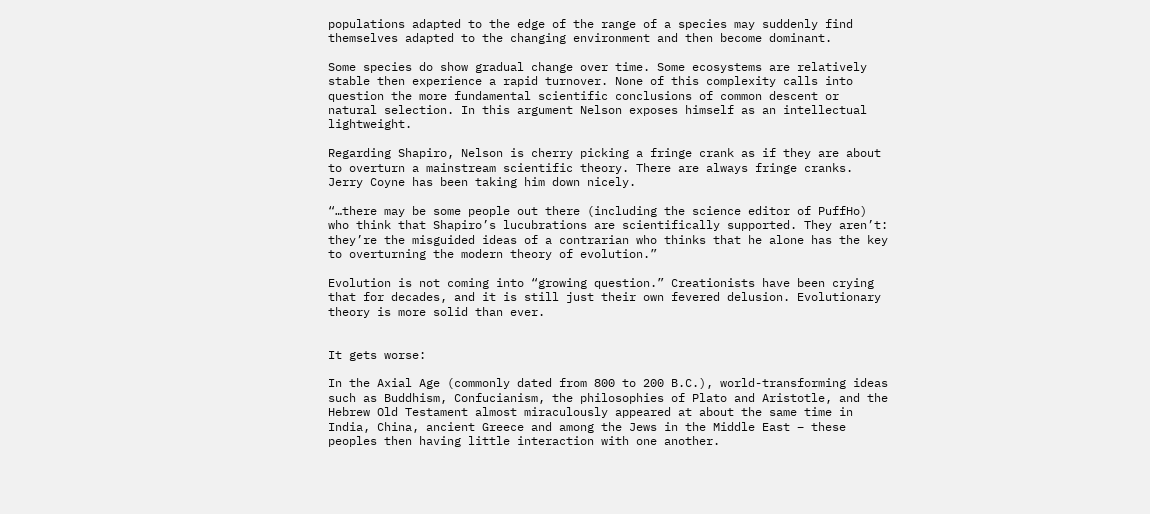populations adapted to the edge of the range of a species may suddenly find themselves adapted to the changing environment and then become dominant.

Some species do show gradual change over time. Some ecosystems are relatively stable then experience a rapid turnover. None of this complexity calls into question the more fundamental scientific conclusions of common descent or natural selection. In this argument Nelson exposes himself as an intellectual lightweight.

Regarding Shapiro, Nelson is cherry picking a fringe crank as if they are about to overturn a mainstream scientific theory. There are always fringe cranks. Jerry Coyne has been taking him down nicely.

“…there may be some people out there (including the science editor of PuffHo) who think that Shapiro’s lucubrations are scientifically supported. They aren’t: they’re the misguided ideas of a contrarian who thinks that he alone has the key to overturning the modern theory of evolution.”

Evolution is not coming into “growing question.” Creationists have been crying that for decades, and it is still just their own fevered delusion. Evolutionary theory is more solid than ever.


It gets worse:

In the Axial Age (commonly dated from 800 to 200 B.C.), world-transforming ideas such as Buddhism, Confucianism, the philosophies of Plato and Aristotle, and the Hebrew Old Testament almost miraculously appeared at about the same time in India, China, ancient Greece and among the Jews in the Middle East – these peoples then having little interaction with one another.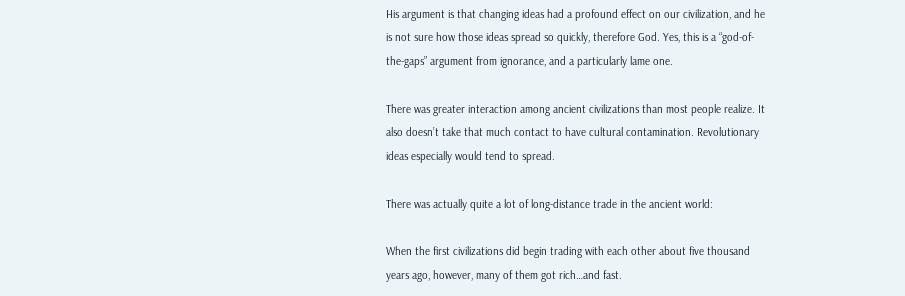His argument is that changing ideas had a profound effect on our civilization, and he is not sure how those ideas spread so quickly, therefore God. Yes, this is a “god-of-the-gaps” argument from ignorance, and a particularly lame one.

There was greater interaction among ancient civilizations than most people realize. It also doesn’t take that much contact to have cultural contamination. Revolutionary ideas especially would tend to spread.

There was actually quite a lot of long-distance trade in the ancient world:

When the first civilizations did begin trading with each other about five thousand years ago, however, many of them got rich…and fast.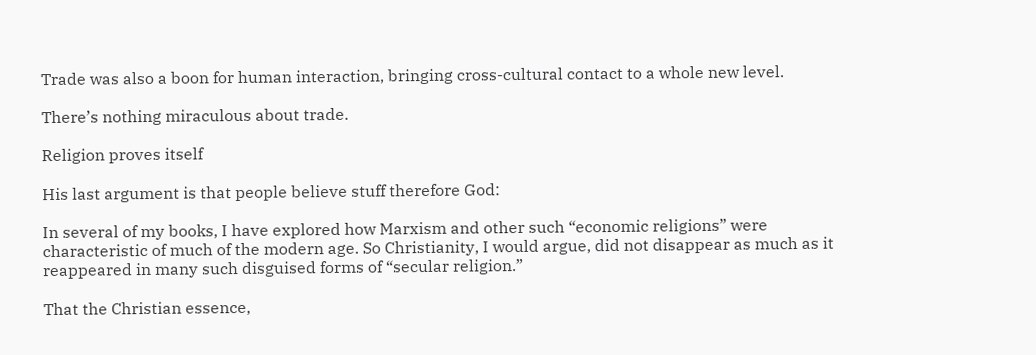Trade was also a boon for human interaction, bringing cross-cultural contact to a whole new level.

There’s nothing miraculous about trade.

Religion proves itself

His last argument is that people believe stuff therefore God:

In several of my books, I have explored how Marxism and other such “economic religions” were characteristic of much of the modern age. So Christianity, I would argue, did not disappear as much as it reappeared in many such disguised forms of “secular religion.”

That the Christian essence,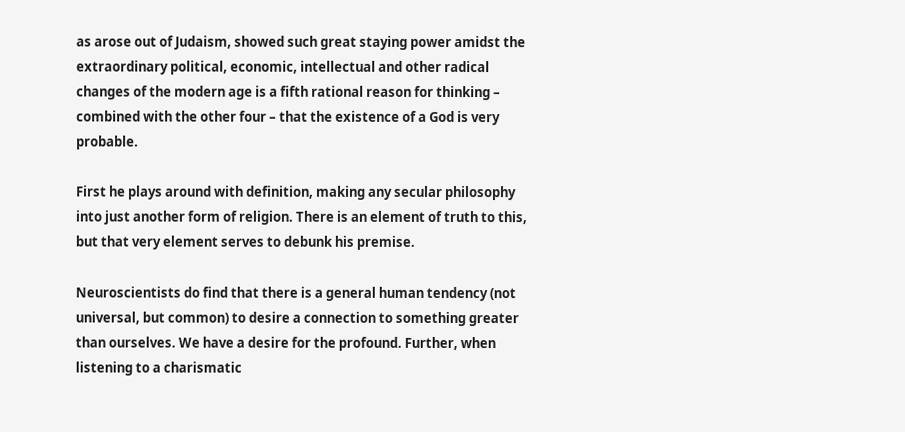as arose out of Judaism, showed such great staying power amidst the extraordinary political, economic, intellectual and other radical changes of the modern age is a fifth rational reason for thinking – combined with the other four – that the existence of a God is very probable.

First he plays around with definition, making any secular philosophy into just another form of religion. There is an element of truth to this, but that very element serves to debunk his premise.

Neuroscientists do find that there is a general human tendency (not universal, but common) to desire a connection to something greater than ourselves. We have a desire for the profound. Further, when listening to a charismatic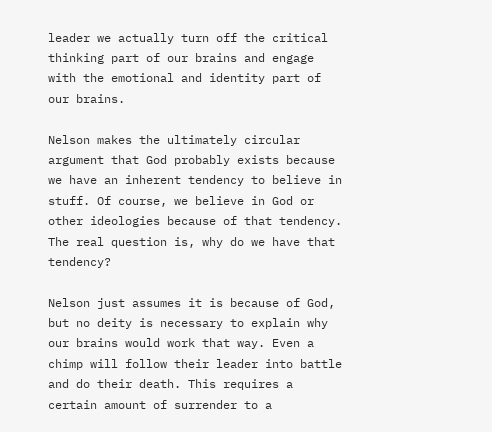leader we actually turn off the critical thinking part of our brains and engage with the emotional and identity part of our brains.

Nelson makes the ultimately circular argument that God probably exists because we have an inherent tendency to believe in stuff. Of course, we believe in God or other ideologies because of that tendency. The real question is, why do we have that tendency?

Nelson just assumes it is because of God, but no deity is necessary to explain why our brains would work that way. Even a chimp will follow their leader into battle and do their death. This requires a certain amount of surrender to a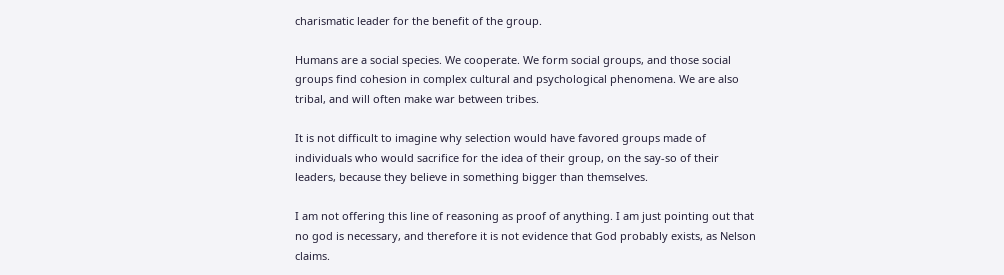charismatic leader for the benefit of the group.

Humans are a social species. We cooperate. We form social groups, and those social groups find cohesion in complex cultural and psychological phenomena. We are also tribal, and will often make war between tribes.

It is not difficult to imagine why selection would have favored groups made of individuals who would sacrifice for the idea of their group, on the say-so of their leaders, because they believe in something bigger than themselves.

I am not offering this line of reasoning as proof of anything. I am just pointing out that no god is necessary, and therefore it is not evidence that God probably exists, as Nelson claims.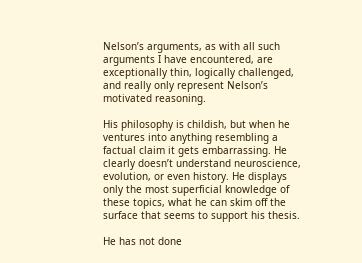Nelson’s arguments, as with all such arguments I have encountered, are exceptionally thin, logically challenged, and really only represent Nelson’s motivated reasoning.

His philosophy is childish, but when he ventures into anything resembling a factual claim it gets embarrassing. He clearly doesn’t understand neuroscience, evolution, or even history. He displays only the most superficial knowledge of these topics, what he can skim off the surface that seems to support his thesis.

He has not done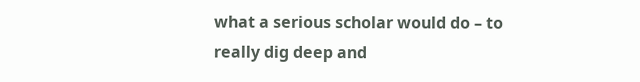what a serious scholar would do – to really dig deep and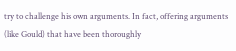try to challenge his own arguments. In fact, offering arguments (like Gould) that have been thoroughly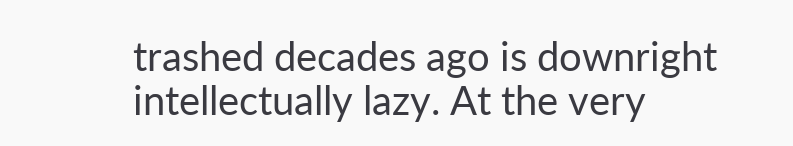trashed decades ago is downright intellectually lazy. At the very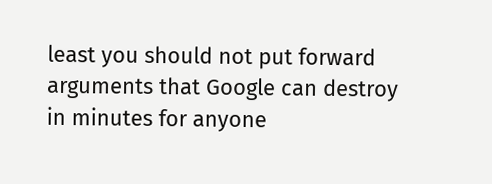least you should not put forward arguments that Google can destroy in minutes for anyone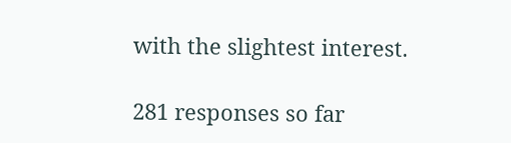with the slightest interest.

281 responses so far